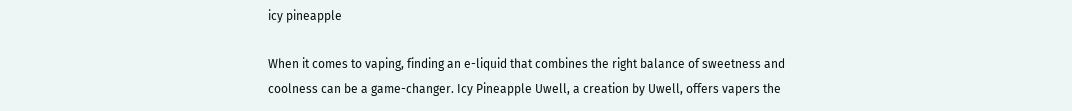icy pineapple

When it comes to vaping, finding an e-liquid that combines the right balance of sweetness and coolness can be a game-changer. Icy Pineapple Uwell, a creation by Uwell, offers vapers the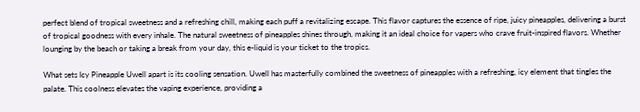perfect blend of tropical sweetness and a refreshing chill, making each puff a revitalizing escape. This flavor captures the essence of ripe, juicy pineapples, delivering a burst of tropical goodness with every inhale. The natural sweetness of pineapples shines through, making it an ideal choice for vapers who crave fruit-inspired flavors. Whether lounging by the beach or taking a break from your day, this e-liquid is your ticket to the tropics.

What sets Icy Pineapple Uwell apart is its cooling sensation. Uwell has masterfully combined the sweetness of pineapples with a refreshing, icy element that tingles the palate. This coolness elevates the vaping experience, providing a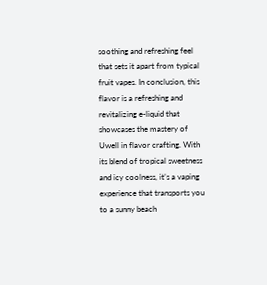soothing and refreshing feel that sets it apart from typical fruit vapes. In conclusion, this flavor is a refreshing and revitalizing e-liquid that showcases the mastery of Uwell in flavor crafting. With its blend of tropical sweetness and icy coolness, it’s a vaping experience that transports you to a sunny beach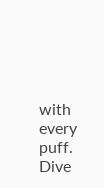with every puff. Dive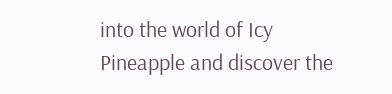into the world of Icy Pineapple and discover the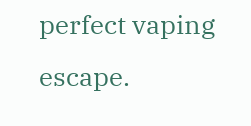perfect vaping escape.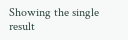Showing the single result